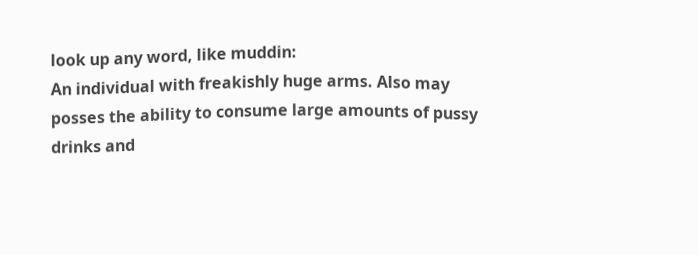look up any word, like muddin:
An individual with freakishly huge arms. Also may posses the ability to consume large amounts of pussy drinks and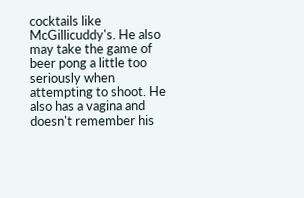cocktails like McGillicuddy's. He also may take the game of beer pong a little too seriously when attempting to shoot. He also has a vagina and doesn't remember his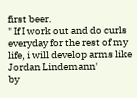first beer.
" If I work out and do curls everyday for the rest of my life, i will develop arms like Jordan Lindemann'
by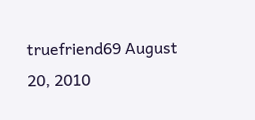truefriend69 August 20, 2010